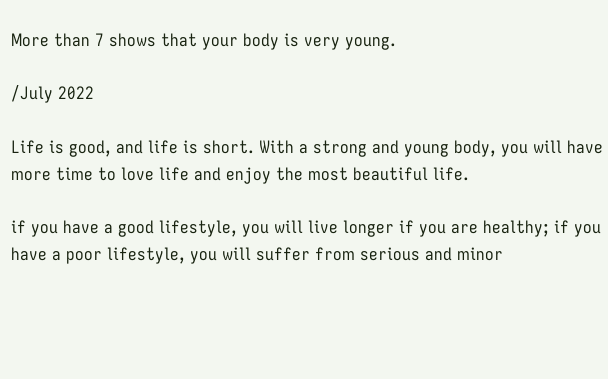More than 7 shows that your body is very young.

/July 2022

Life is good, and life is short. With a strong and young body, you will have more time to love life and enjoy the most beautiful life.

if you have a good lifestyle, you will live longer if you are healthy; if you have a poor lifestyle, you will suffer from serious and minor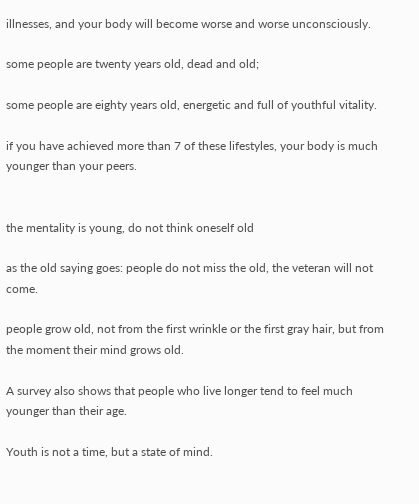illnesses, and your body will become worse and worse unconsciously.

some people are twenty years old, dead and old;

some people are eighty years old, energetic and full of youthful vitality.

if you have achieved more than 7 of these lifestyles, your body is much younger than your peers.


the mentality is young, do not think oneself old

as the old saying goes: people do not miss the old, the veteran will not come.

people grow old, not from the first wrinkle or the first gray hair, but from the moment their mind grows old.

A survey also shows that people who live longer tend to feel much younger than their age.

Youth is not a time, but a state of mind.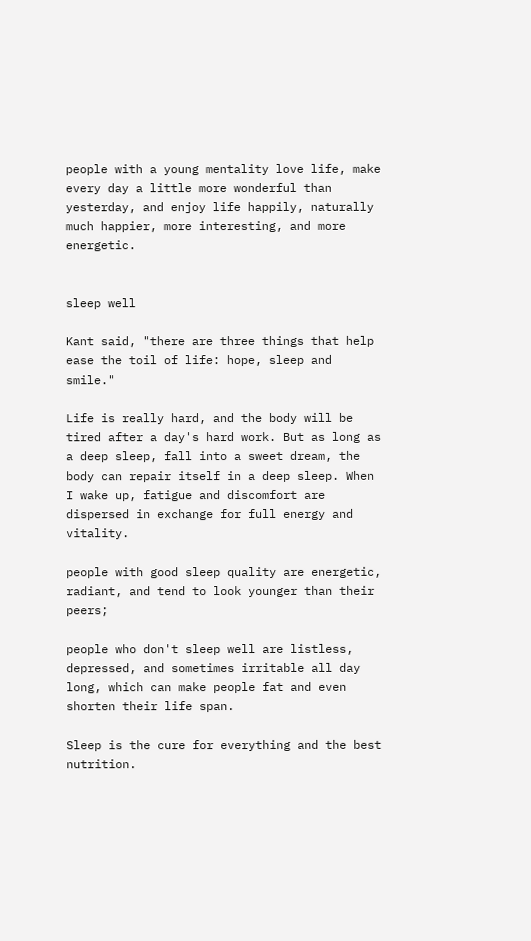people with a young mentality love life, make every day a little more wonderful than yesterday, and enjoy life happily, naturally much happier, more interesting, and more energetic.


sleep well

Kant said, "there are three things that help ease the toil of life: hope, sleep and smile."

Life is really hard, and the body will be tired after a day's hard work. But as long as a deep sleep, fall into a sweet dream, the body can repair itself in a deep sleep. When I wake up, fatigue and discomfort are dispersed in exchange for full energy and vitality.

people with good sleep quality are energetic, radiant, and tend to look younger than their peers;

people who don't sleep well are listless, depressed, and sometimes irritable all day long, which can make people fat and even shorten their life span.

Sleep is the cure for everything and the best nutrition.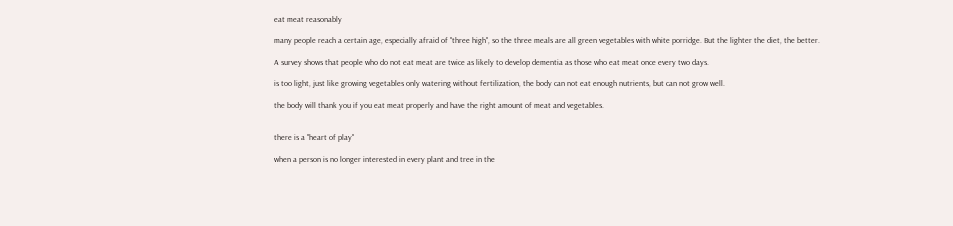eat meat reasonably

many people reach a certain age, especially afraid of "three high", so the three meals are all green vegetables with white porridge. But the lighter the diet, the better.

A survey shows that people who do not eat meat are twice as likely to develop dementia as those who eat meat once every two days.

is too light, just like growing vegetables only watering without fertilization, the body can not eat enough nutrients, but can not grow well.

the body will thank you if you eat meat properly and have the right amount of meat and vegetables.


there is a "heart of play"

when a person is no longer interested in every plant and tree in the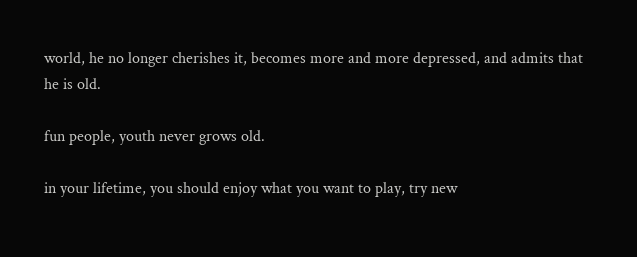world, he no longer cherishes it, becomes more and more depressed, and admits that he is old.

fun people, youth never grows old.

in your lifetime, you should enjoy what you want to play, try new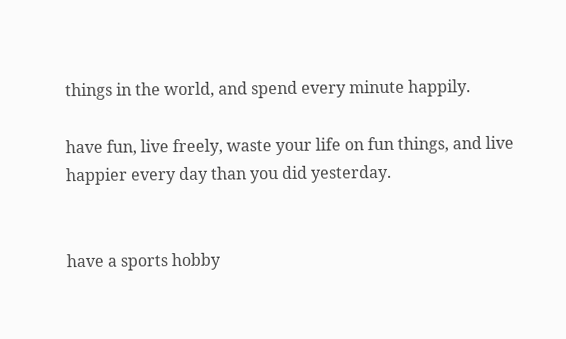things in the world, and spend every minute happily.

have fun, live freely, waste your life on fun things, and live happier every day than you did yesterday.


have a sports hobby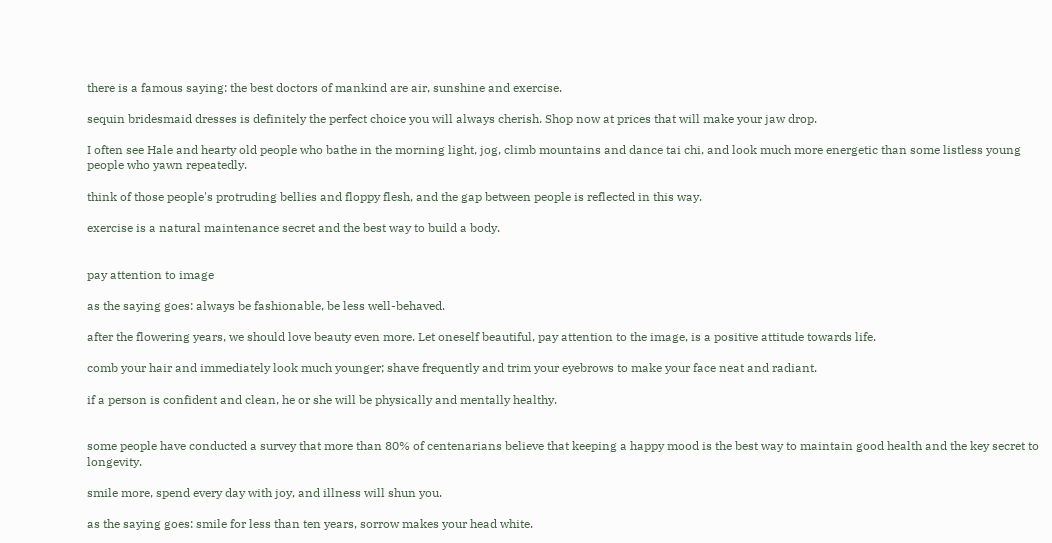there is a famous saying: the best doctors of mankind are air, sunshine and exercise.

sequin bridesmaid dresses is definitely the perfect choice you will always cherish. Shop now at prices that will make your jaw drop.

I often see Hale and hearty old people who bathe in the morning light, jog, climb mountains and dance tai chi, and look much more energetic than some listless young people who yawn repeatedly.

think of those people's protruding bellies and floppy flesh, and the gap between people is reflected in this way.

exercise is a natural maintenance secret and the best way to build a body.


pay attention to image

as the saying goes: always be fashionable, be less well-behaved.

after the flowering years, we should love beauty even more. Let oneself beautiful, pay attention to the image, is a positive attitude towards life.

comb your hair and immediately look much younger; shave frequently and trim your eyebrows to make your face neat and radiant.

if a person is confident and clean, he or she will be physically and mentally healthy.


some people have conducted a survey that more than 80% of centenarians believe that keeping a happy mood is the best way to maintain good health and the key secret to longevity.

smile more, spend every day with joy, and illness will shun you.

as the saying goes: smile for less than ten years, sorrow makes your head white.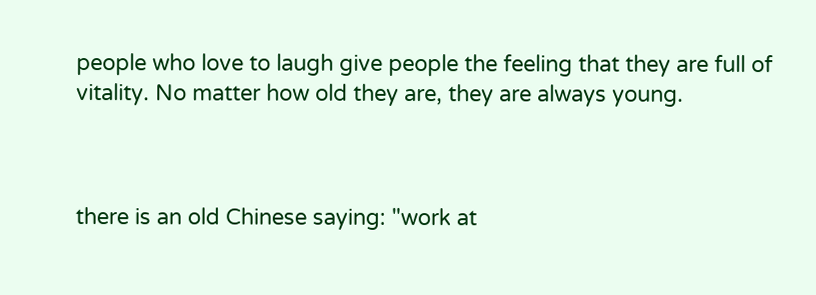people who love to laugh give people the feeling that they are full of vitality. No matter how old they are, they are always young.



there is an old Chinese saying: "work at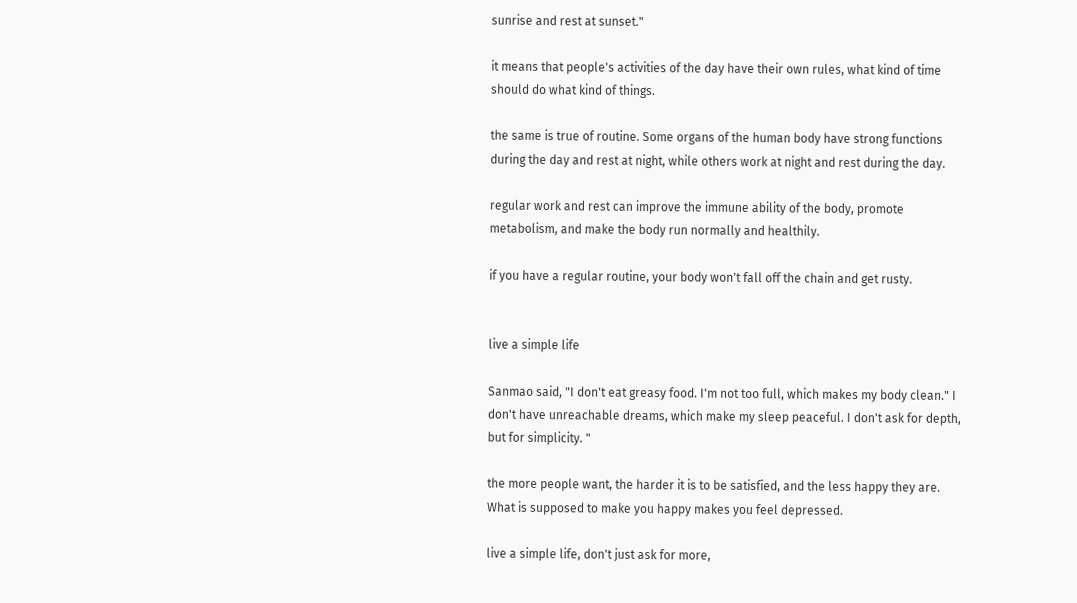sunrise and rest at sunset."

it means that people's activities of the day have their own rules, what kind of time should do what kind of things.

the same is true of routine. Some organs of the human body have strong functions during the day and rest at night, while others work at night and rest during the day.

regular work and rest can improve the immune ability of the body, promote metabolism, and make the body run normally and healthily.

if you have a regular routine, your body won't fall off the chain and get rusty.


live a simple life

Sanmao said, "I don't eat greasy food. I'm not too full, which makes my body clean." I don't have unreachable dreams, which make my sleep peaceful. I don't ask for depth, but for simplicity. "

the more people want, the harder it is to be satisfied, and the less happy they are. What is supposed to make you happy makes you feel depressed.

live a simple life, don't just ask for more,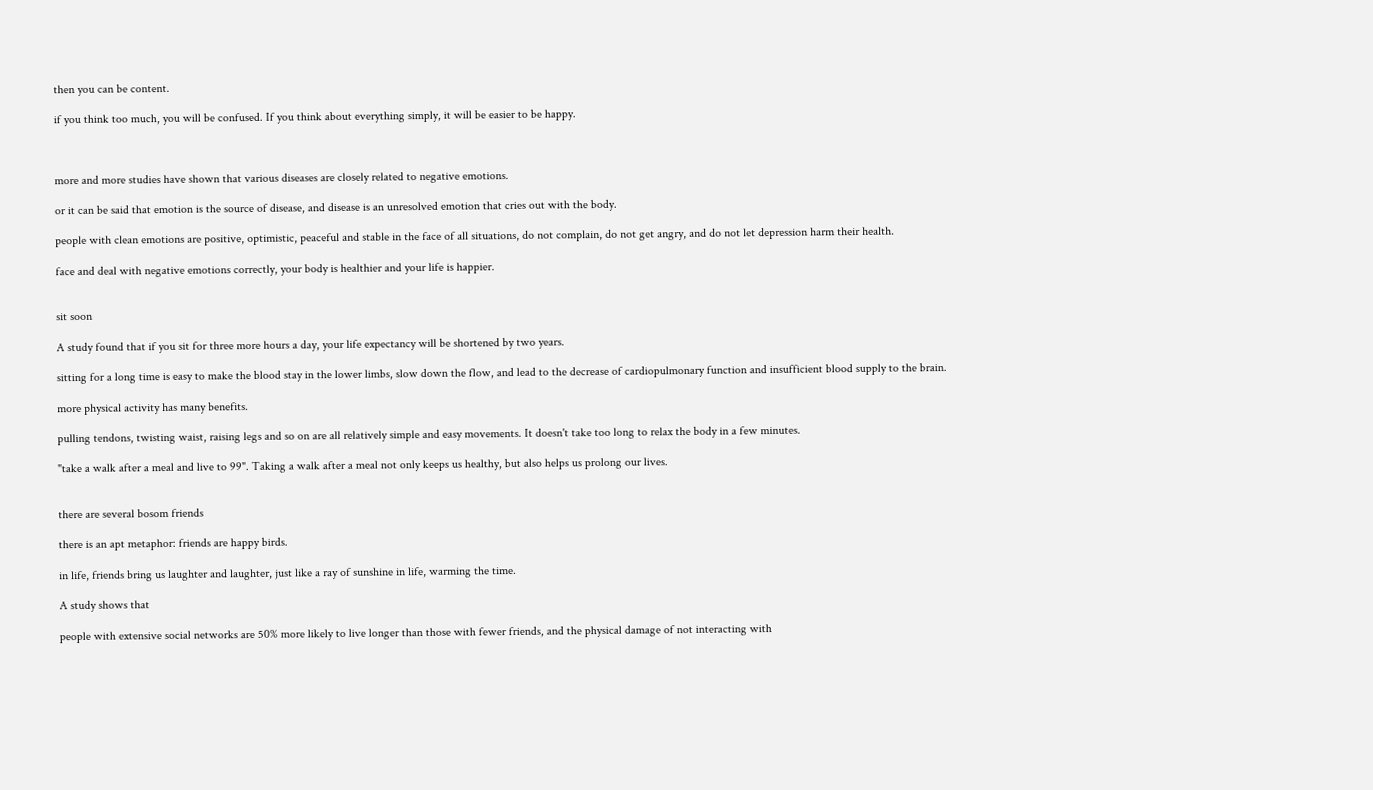then you can be content.

if you think too much, you will be confused. If you think about everything simply, it will be easier to be happy.



more and more studies have shown that various diseases are closely related to negative emotions.

or it can be said that emotion is the source of disease, and disease is an unresolved emotion that cries out with the body.

people with clean emotions are positive, optimistic, peaceful and stable in the face of all situations, do not complain, do not get angry, and do not let depression harm their health.

face and deal with negative emotions correctly, your body is healthier and your life is happier.


sit soon

A study found that if you sit for three more hours a day, your life expectancy will be shortened by two years.

sitting for a long time is easy to make the blood stay in the lower limbs, slow down the flow, and lead to the decrease of cardiopulmonary function and insufficient blood supply to the brain.

more physical activity has many benefits.

pulling tendons, twisting waist, raising legs and so on are all relatively simple and easy movements. It doesn't take too long to relax the body in a few minutes.

"take a walk after a meal and live to 99". Taking a walk after a meal not only keeps us healthy, but also helps us prolong our lives.


there are several bosom friends

there is an apt metaphor: friends are happy birds.

in life, friends bring us laughter and laughter, just like a ray of sunshine in life, warming the time.

A study shows that

people with extensive social networks are 50% more likely to live longer than those with fewer friends, and the physical damage of not interacting with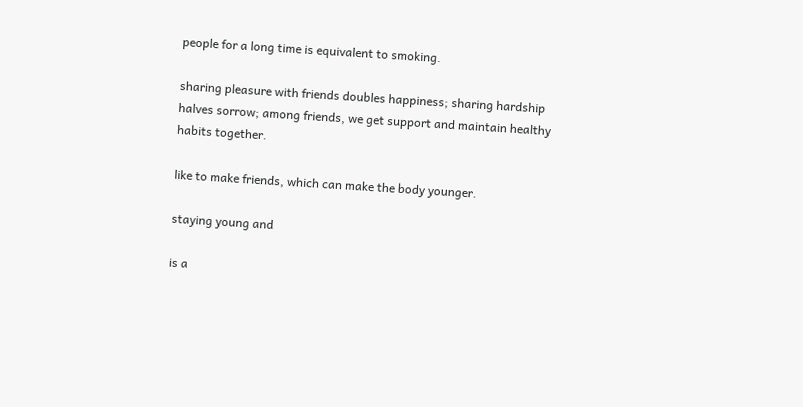people for a long time is equivalent to smoking.

sharing pleasure with friends doubles happiness; sharing hardship halves sorrow; among friends, we get support and maintain healthy habits together.

like to make friends, which can make the body younger.

staying young and

is a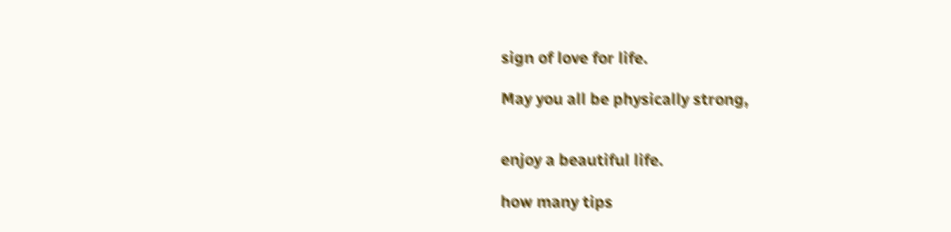sign of love for life.

May you all be physically strong,


enjoy a beautiful life.

how many tips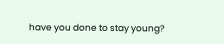have you done to stay young?